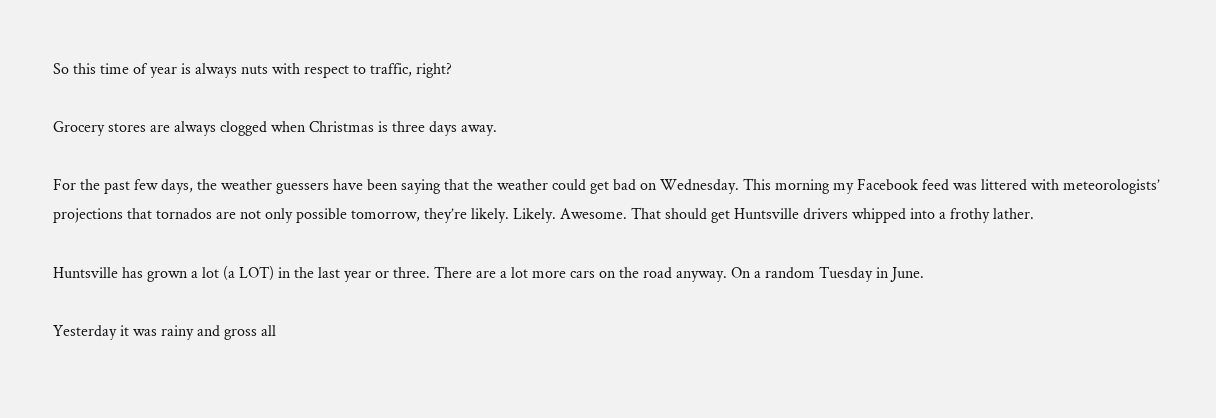So this time of year is always nuts with respect to traffic, right?

Grocery stores are always clogged when Christmas is three days away.

For the past few days, the weather guessers have been saying that the weather could get bad on Wednesday. This morning my Facebook feed was littered with meteorologists’ projections that tornados are not only possible tomorrow, they’re likely. Likely. Awesome. That should get Huntsville drivers whipped into a frothy lather.

Huntsville has grown a lot (a LOT) in the last year or three. There are a lot more cars on the road anyway. On a random Tuesday in June.

Yesterday it was rainy and gross all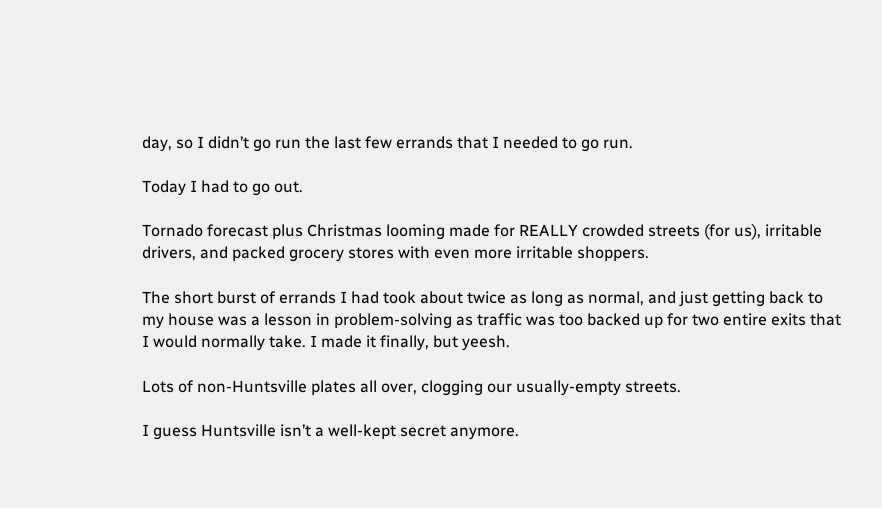day, so I didn’t go run the last few errands that I needed to go run.

Today I had to go out.

Tornado forecast plus Christmas looming made for REALLY crowded streets (for us), irritable drivers, and packed grocery stores with even more irritable shoppers.

The short burst of errands I had took about twice as long as normal, and just getting back to my house was a lesson in problem-solving as traffic was too backed up for two entire exits that I would normally take. I made it finally, but yeesh.

Lots of non-Huntsville plates all over, clogging our usually-empty streets.

I guess Huntsville isn’t a well-kept secret anymore.